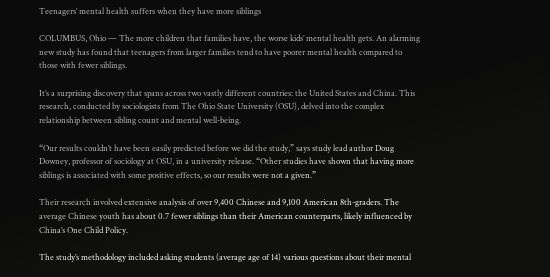Teenagers’ mental health suffers when they have more siblings

COLUMBUS, Ohio — The more children that families have, the worse kids’ mental health gets. An alarming new study has found that teenagers from larger families tend to have poorer mental health compared to those with fewer siblings.

It’s a surprising discovery that spans across two vastly different countries: the United States and China. This research, conducted by sociologists from The Ohio State University (OSU), delved into the complex relationship between sibling count and mental well-being.

“Our results couldn’t have been easily predicted before we did the study,” says study lead author Doug Downey, professor of sociology at OSU, in a university release. “Other studies have shown that having more siblings is associated with some positive effects, so our results were not a given.”

Their research involved extensive analysis of over 9,400 Chinese and 9,100 American 8th-graders. The average Chinese youth has about 0.7 fewer siblings than their American counterparts, likely influenced by China’s One Child Policy.

The study’s methodology included asking students (average age of 14) various questions about their mental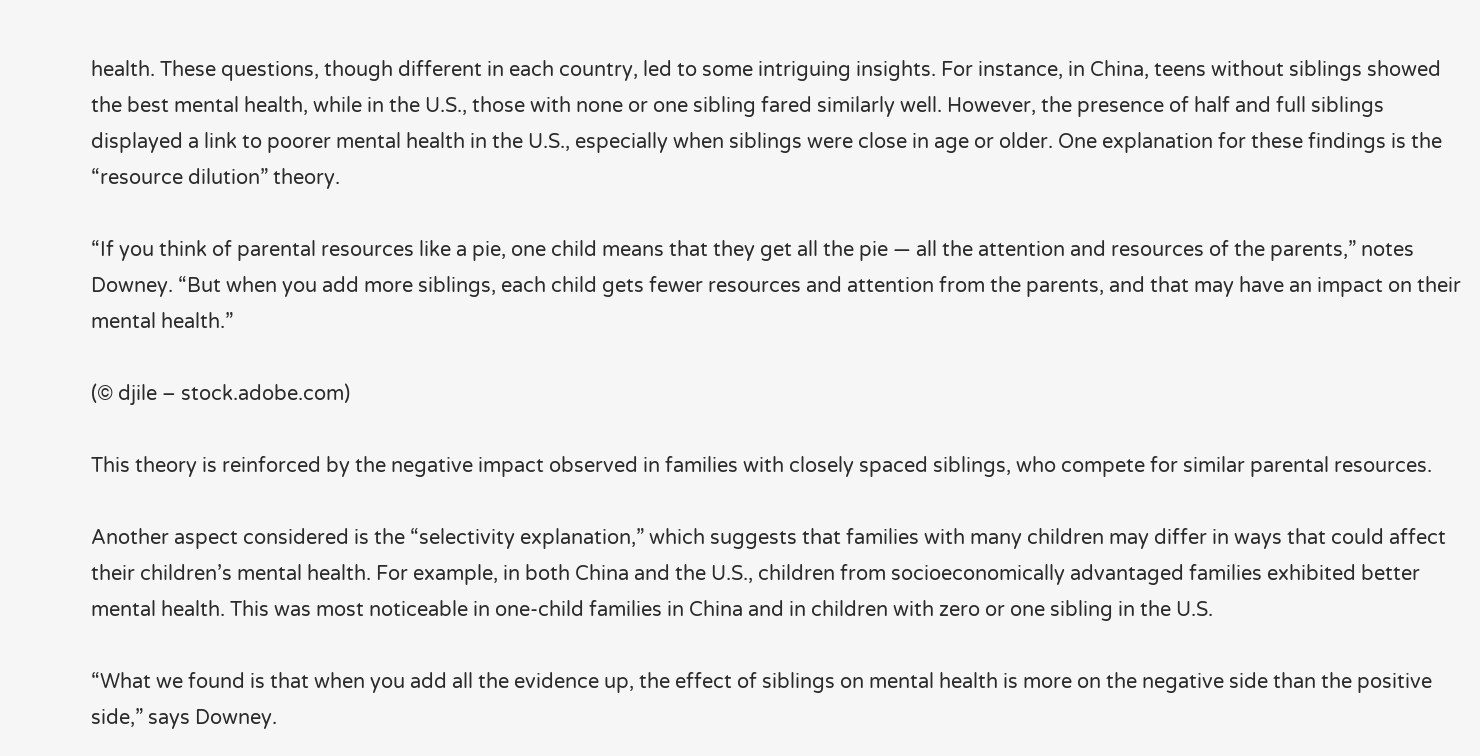health. These questions, though different in each country, led to some intriguing insights. For instance, in China, teens without siblings showed the best mental health, while in the U.S., those with none or one sibling fared similarly well. However, the presence of half and full siblings displayed a link to poorer mental health in the U.S., especially when siblings were close in age or older. One explanation for these findings is the “resource dilution” theory.

“If you think of parental resources like a pie, one child means that they get all the pie — all the attention and resources of the parents,” notes Downey. “But when you add more siblings, each child gets fewer resources and attention from the parents, and that may have an impact on their mental health.”

(© djile – stock.adobe.com)

This theory is reinforced by the negative impact observed in families with closely spaced siblings, who compete for similar parental resources.

Another aspect considered is the “selectivity explanation,” which suggests that families with many children may differ in ways that could affect their children’s mental health. For example, in both China and the U.S., children from socioeconomically advantaged families exhibited better mental health. This was most noticeable in one-child families in China and in children with zero or one sibling in the U.S.

“What we found is that when you add all the evidence up, the effect of siblings on mental health is more on the negative side than the positive side,” says Downey.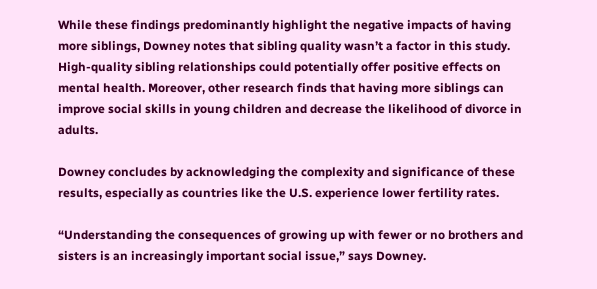While these findings predominantly highlight the negative impacts of having more siblings, Downey notes that sibling quality wasn’t a factor in this study. High-quality sibling relationships could potentially offer positive effects on mental health. Moreover, other research finds that having more siblings can improve social skills in young children and decrease the likelihood of divorce in adults.

Downey concludes by acknowledging the complexity and significance of these results, especially as countries like the U.S. experience lower fertility rates.

“Understanding the consequences of growing up with fewer or no brothers and sisters is an increasingly important social issue,” says Downey.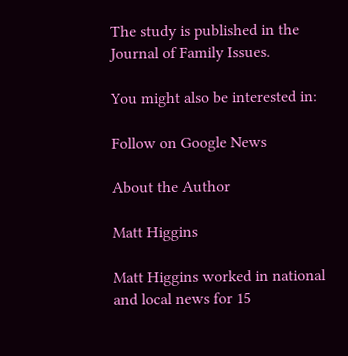The study is published in the Journal of Family Issues.

You might also be interested in:

Follow on Google News

About the Author

Matt Higgins

Matt Higgins worked in national and local news for 15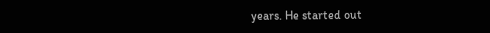years. He started out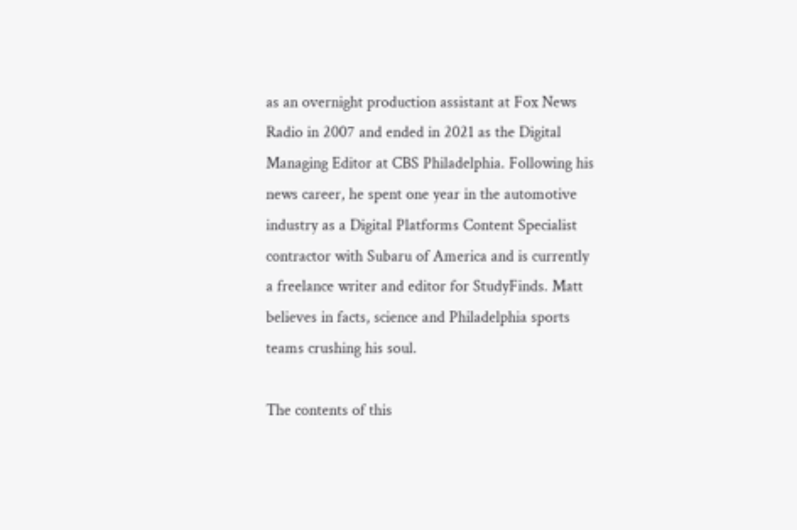as an overnight production assistant at Fox News Radio in 2007 and ended in 2021 as the Digital Managing Editor at CBS Philadelphia. Following his news career, he spent one year in the automotive industry as a Digital Platforms Content Specialist contractor with Subaru of America and is currently a freelance writer and editor for StudyFinds. Matt believes in facts, science and Philadelphia sports teams crushing his soul.

The contents of this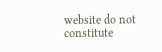website do not constitute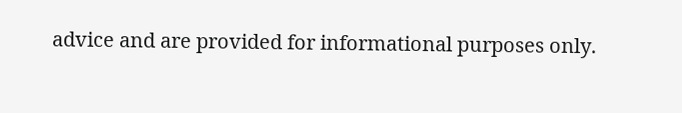advice and are provided for informational purposes only.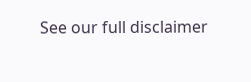See our full disclaimer